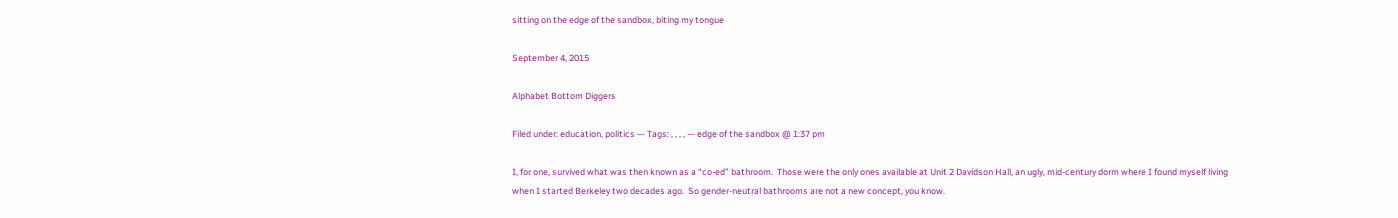sitting on the edge of the sandbox, biting my tongue

September 4, 2015

Alphabet Bottom Diggers

Filed under: education, politics — Tags: , , , , — edge of the sandbox @ 1:37 pm

I, for one, survived what was then known as a “co-ed” bathroom.  Those were the only ones available at Unit 2 Davidson Hall, an ugly, mid-century dorm where I found myself living when I started Berkeley two decades ago.  So gender-neutral bathrooms are not a new concept, you know.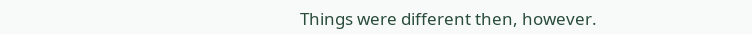Things were different then, however.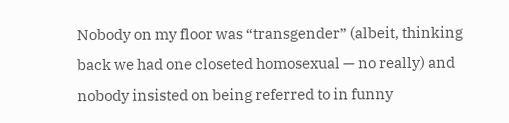Nobody on my floor was “transgender” (albeit, thinking back we had one closeted homosexual — no really) and nobody insisted on being referred to in funny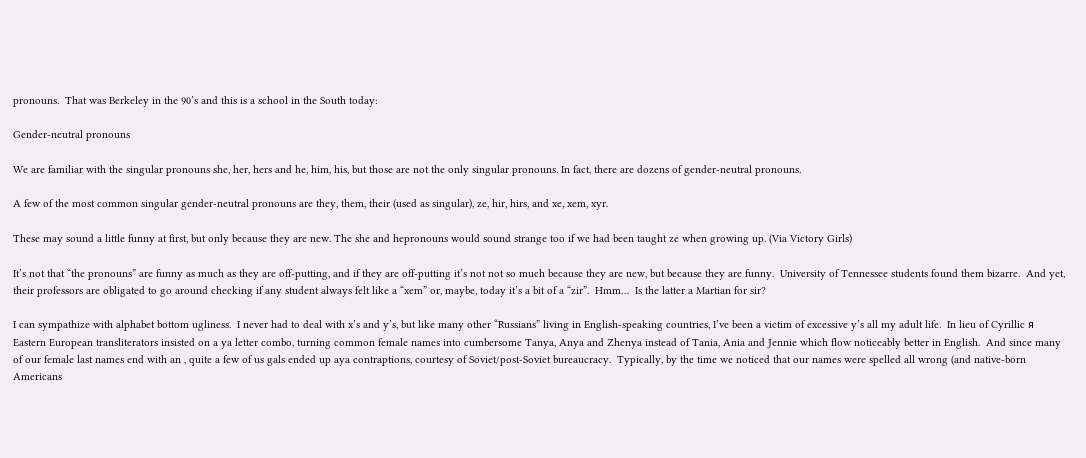pronouns.  That was Berkeley in the 90’s and this is a school in the South today:

Gender-neutral pronouns

We are familiar with the singular pronouns she, her, hers and he, him, his, but those are not the only singular pronouns. In fact, there are dozens of gender-neutral pronouns.

A few of the most common singular gender-neutral pronouns are they, them, their (used as singular), ze, hir, hirs, and xe, xem, xyr.

These may sound a little funny at first, but only because they are new. The she and hepronouns would sound strange too if we had been taught ze when growing up. (Via Victory Girls)

It’s not that “the pronouns” are funny as much as they are off-putting, and if they are off-putting it’s not not so much because they are new, but because they are funny.  University of Tennessee students found them bizarre.  And yet, their professors are obligated to go around checking if any student always felt like a “xem” or, maybe, today it’s a bit of a “zir”.  Hmm…  Is the latter a Martian for sir?

I can sympathize with alphabet bottom ugliness.  I never had to deal with x’s and y’s, but like many other “Russians” living in English-speaking countries, I’ve been a victim of excessive y’s all my adult life.  In lieu of Cyrillic я Eastern European transliterators insisted on a ya letter combo, turning common female names into cumbersome Tanya, Anya and Zhenya instead of Tania, Ania and Jennie which flow noticeably better in English.  And since many of our female last names end with an , quite a few of us gals ended up aya contraptions, courtesy of Soviet/post-Soviet bureaucracy.  Typically, by the time we noticed that our names were spelled all wrong (and native-born Americans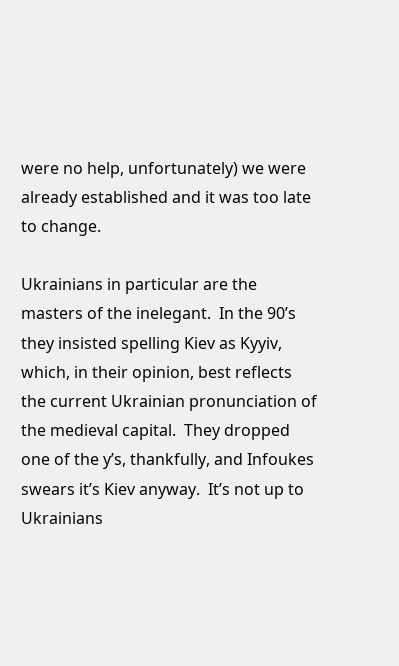were no help, unfortunately) we were already established and it was too late to change.

Ukrainians in particular are the masters of the inelegant.  In the 90’s they insisted spelling Kiev as Kyyiv, which, in their opinion, best reflects the current Ukrainian pronunciation of the medieval capital.  They dropped one of the y’s, thankfully, and Infoukes swears it’s Kiev anyway.  It’s not up to Ukrainians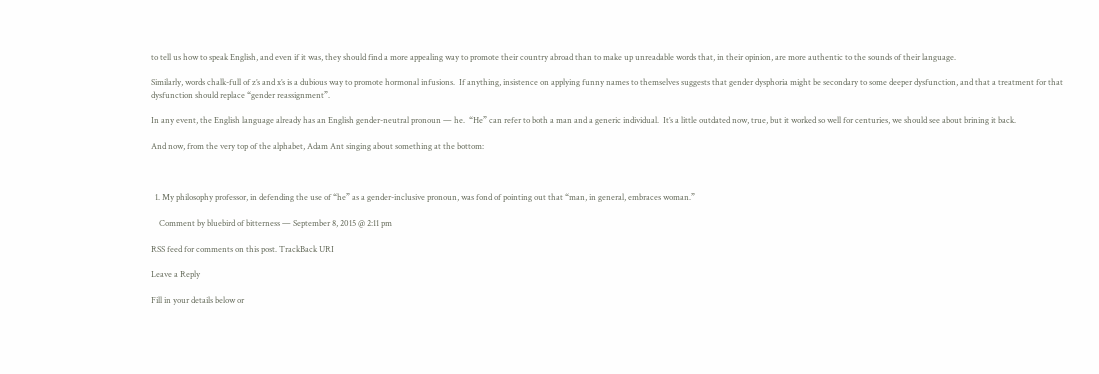to tell us how to speak English, and even if it was, they should find a more appealing way to promote their country abroad than to make up unreadable words that, in their opinion, are more authentic to the sounds of their language.

Similarly, words chalk-full of z’s and x’s is a dubious way to promote hormonal infusions.  If anything, insistence on applying funny names to themselves suggests that gender dysphoria might be secondary to some deeper dysfunction, and that a treatment for that dysfunction should replace “gender reassignment”.

In any event, the English language already has an English gender-neutral pronoun — he.  “He” can refer to both a man and a generic individual.  It’s a little outdated now, true, but it worked so well for centuries, we should see about brining it back.

And now, from the very top of the alphabet, Adam Ant singing about something at the bottom:



  1. My philosophy professor, in defending the use of “he” as a gender-inclusive pronoun, was fond of pointing out that “man, in general, embraces woman.”

    Comment by bluebird of bitterness — September 8, 2015 @ 2:11 pm

RSS feed for comments on this post. TrackBack URI

Leave a Reply

Fill in your details below or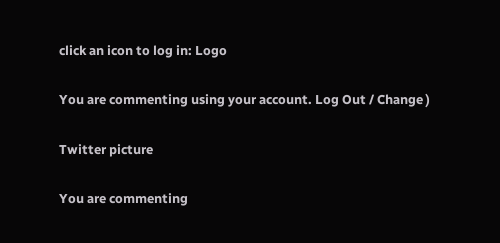click an icon to log in: Logo

You are commenting using your account. Log Out / Change )

Twitter picture

You are commenting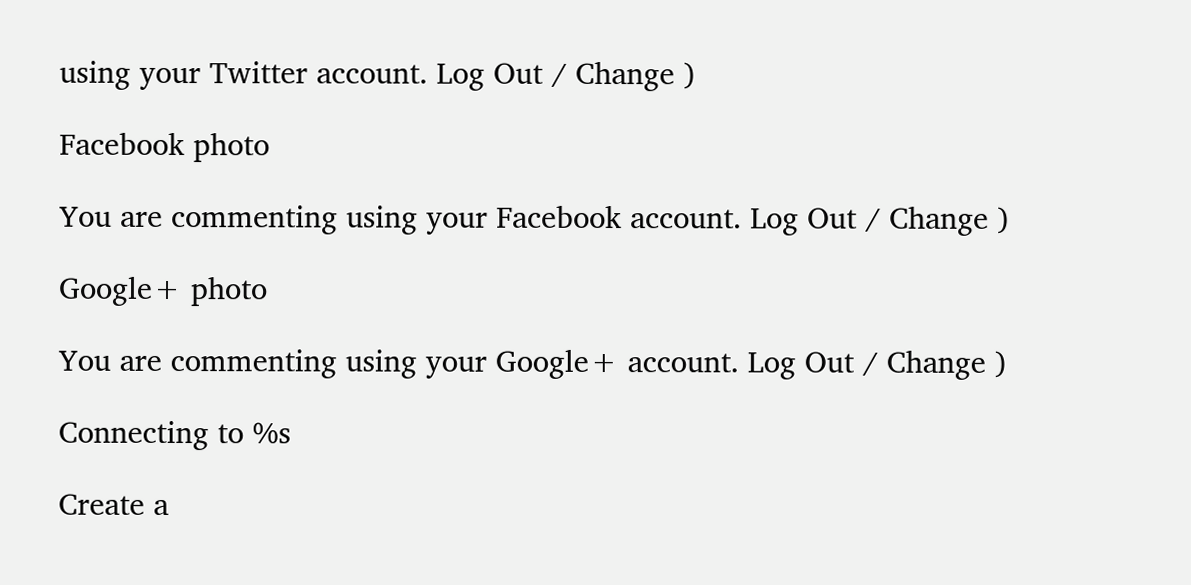using your Twitter account. Log Out / Change )

Facebook photo

You are commenting using your Facebook account. Log Out / Change )

Google+ photo

You are commenting using your Google+ account. Log Out / Change )

Connecting to %s

Create a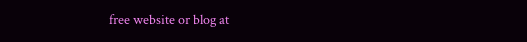free website or blog at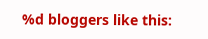%d bloggers like this: